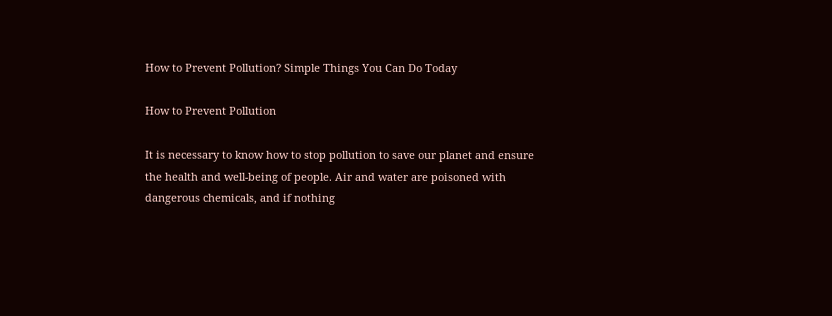How to Prevent Pollution? Simple Things You Can Do Today

How to Prevent Pollution

It is necessary to know how to stop pollution to save our planet and ensure the health and well-being of people. Air and water are poisoned with dangerous chemicals, and if nothing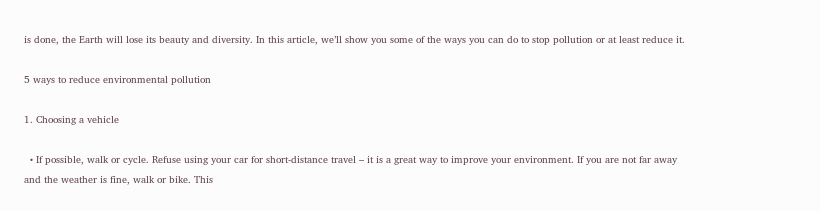is done, the Earth will lose its beauty and diversity. In this article, we’ll show you some of the ways you can do to stop pollution or at least reduce it.

5 ways to reduce environmental pollution

1. Choosing a vehicle

  • If possible, walk or cycle. Refuse using your car for short-distance travel – it is a great way to improve your environment. If you are not far away and the weather is fine, walk or bike. This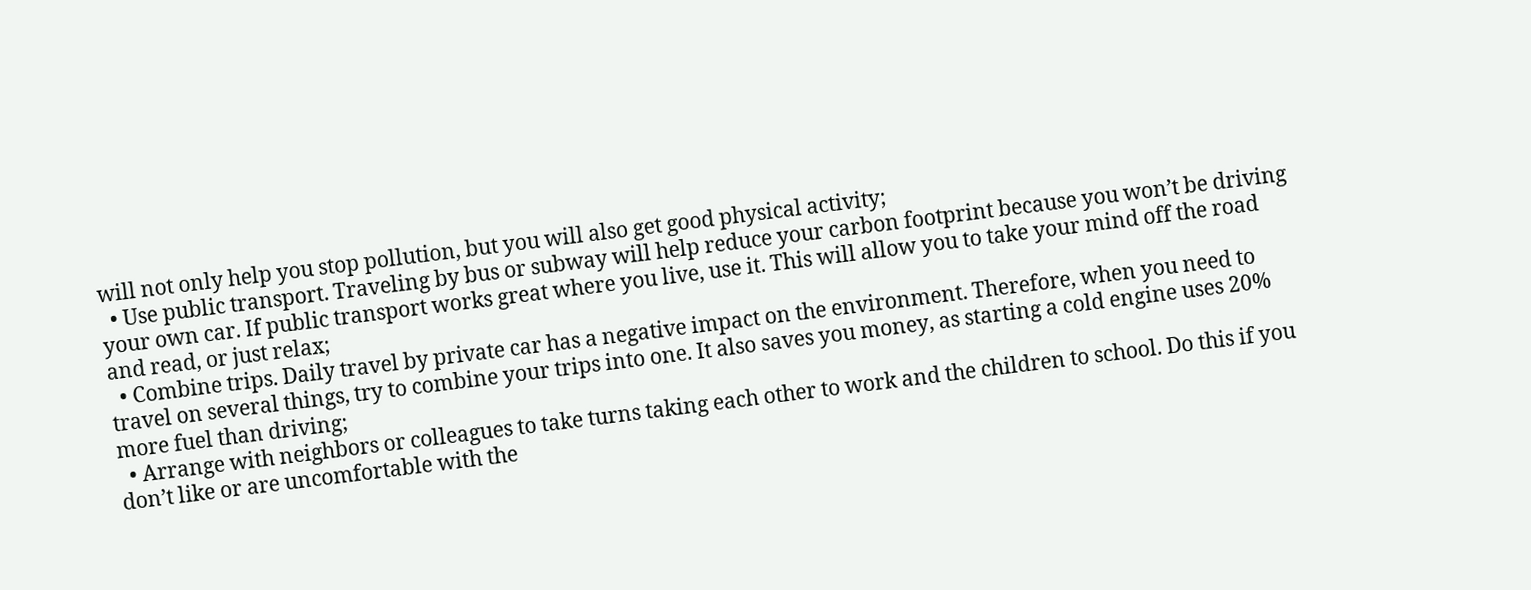will not only help you stop pollution, but you will also get good physical activity;
  • Use public transport. Traveling by bus or subway will help reduce your carbon footprint because you won’t be driving your own car. If public transport works great where you live, use it. This will allow you to take your mind off the road and read, or just relax;
  • Combine trips. Daily travel by private car has a negative impact on the environment. Therefore, when you need to travel on several things, try to combine your trips into one. It also saves you money, as starting a cold engine uses 20% more fuel than driving;
  • Arrange with neighbors or colleagues to take turns taking each other to work and the children to school. Do this if you don’t like or are uncomfortable with the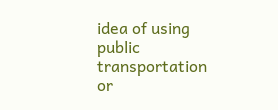idea of using public transportation or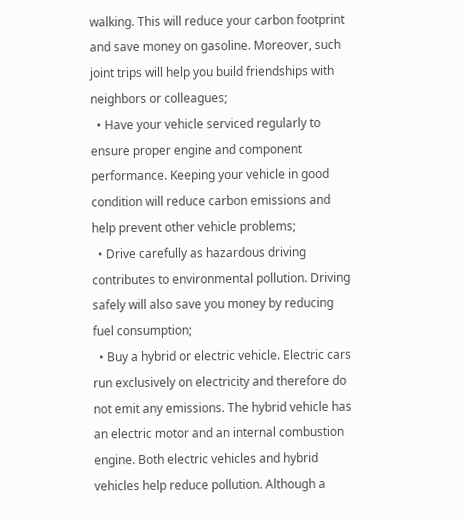walking. This will reduce your carbon footprint and save money on gasoline. Moreover, such joint trips will help you build friendships with neighbors or colleagues;
  • Have your vehicle serviced regularly to ensure proper engine and component performance. Keeping your vehicle in good condition will reduce carbon emissions and help prevent other vehicle problems;
  • Drive carefully as hazardous driving contributes to environmental pollution. Driving safely will also save you money by reducing fuel consumption;
  • Buy a hybrid or electric vehicle. Electric cars run exclusively on electricity and therefore do not emit any emissions. The hybrid vehicle has an electric motor and an internal combustion engine. Both electric vehicles and hybrid vehicles help reduce pollution. Although a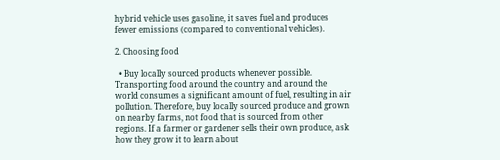hybrid vehicle uses gasoline, it saves fuel and produces fewer emissions (compared to conventional vehicles).

2. Choosing food

  • Buy locally sourced products whenever possible. Transporting food around the country and around the world consumes a significant amount of fuel, resulting in air pollution. Therefore, buy locally sourced produce and grown on nearby farms, not food that is sourced from other regions. If a farmer or gardener sells their own produce, ask how they grow it to learn about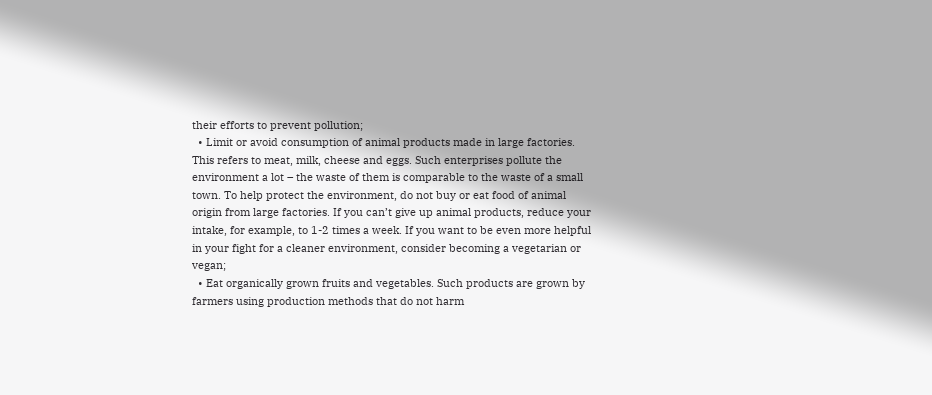their efforts to prevent pollution;
  • Limit or avoid consumption of animal products made in large factories. This refers to meat, milk, cheese and eggs. Such enterprises pollute the environment a lot – the waste of them is comparable to the waste of a small town. To help protect the environment, do not buy or eat food of animal origin from large factories. If you can’t give up animal products, reduce your intake, for example, to 1-2 times a week. If you want to be even more helpful in your fight for a cleaner environment, consider becoming a vegetarian or vegan;
  • Eat organically grown fruits and vegetables. Such products are grown by farmers using production methods that do not harm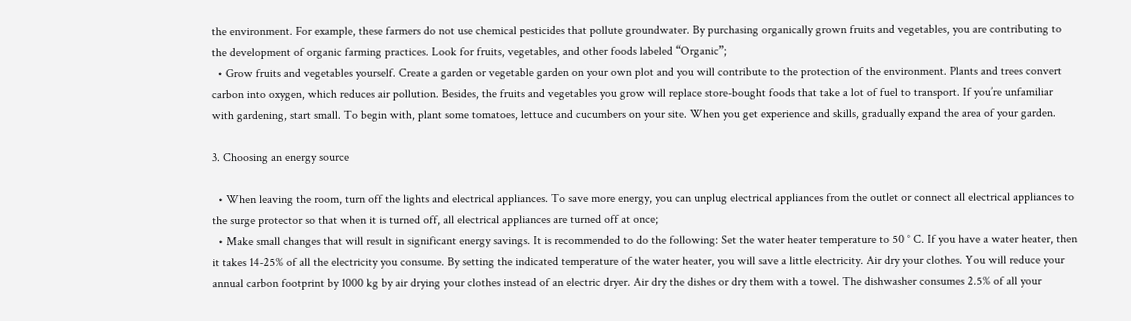the environment. For example, these farmers do not use chemical pesticides that pollute groundwater. By purchasing organically grown fruits and vegetables, you are contributing to the development of organic farming practices. Look for fruits, vegetables, and other foods labeled “Organic”;
  • Grow fruits and vegetables yourself. Create a garden or vegetable garden on your own plot and you will contribute to the protection of the environment. Plants and trees convert carbon into oxygen, which reduces air pollution. Besides, the fruits and vegetables you grow will replace store-bought foods that take a lot of fuel to transport. If you’re unfamiliar with gardening, start small. To begin with, plant some tomatoes, lettuce and cucumbers on your site. When you get experience and skills, gradually expand the area of your garden.

3. Choosing an energy source

  • When leaving the room, turn off the lights and electrical appliances. To save more energy, you can unplug electrical appliances from the outlet or connect all electrical appliances to the surge protector so that when it is turned off, all electrical appliances are turned off at once;
  • Make small changes that will result in significant energy savings. It is recommended to do the following: Set the water heater temperature to 50 ° C. If you have a water heater, then it takes 14-25% of all the electricity you consume. By setting the indicated temperature of the water heater, you will save a little electricity. Air dry your clothes. You will reduce your annual carbon footprint by 1000 kg by air drying your clothes instead of an electric dryer. Air dry the dishes or dry them with a towel. The dishwasher consumes 2.5% of all your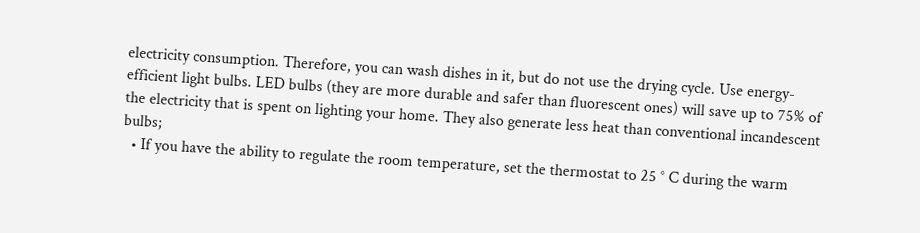electricity consumption. Therefore, you can wash dishes in it, but do not use the drying cycle. Use energy-efficient light bulbs. LED bulbs (they are more durable and safer than fluorescent ones) will save up to 75% of the electricity that is spent on lighting your home. They also generate less heat than conventional incandescent bulbs;
  • If you have the ability to regulate the room temperature, set the thermostat to 25 ° C during the warm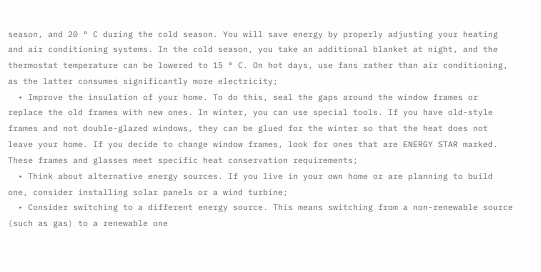season, and 20 ° C during the cold season. You will save energy by properly adjusting your heating and air conditioning systems. In the cold season, you take an additional blanket at night, and the thermostat temperature can be lowered to 15 ° C. On hot days, use fans rather than air conditioning, as the latter consumes significantly more electricity;
  • Improve the insulation of your home. To do this, seal the gaps around the window frames or replace the old frames with new ones. In winter, you can use special tools. If you have old-style frames and not double-glazed windows, they can be glued for the winter so that the heat does not leave your home. If you decide to change window frames, look for ones that are ENERGY STAR marked. These frames and glasses meet specific heat conservation requirements;
  • Think about alternative energy sources. If you live in your own home or are planning to build one, consider installing solar panels or a wind turbine;
  • Consider switching to a different energy source. This means switching from a non-renewable source (such as gas) to a renewable one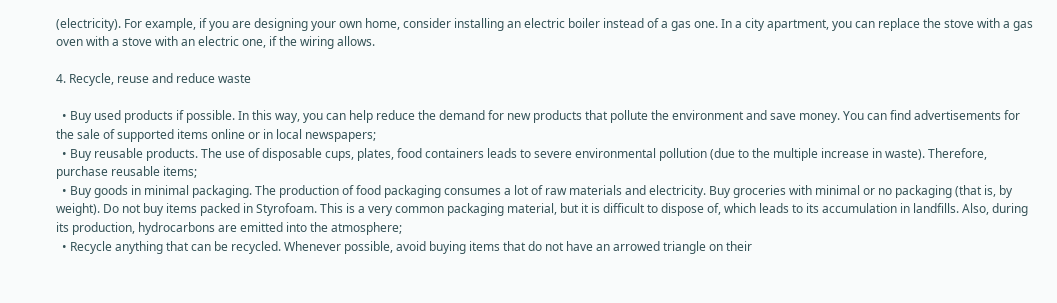(electricity). For example, if you are designing your own home, consider installing an electric boiler instead of a gas one. In a city apartment, you can replace the stove with a gas oven with a stove with an electric one, if the wiring allows.

4. Recycle, reuse and reduce waste

  • Buy used products if possible. In this way, you can help reduce the demand for new products that pollute the environment and save money. You can find advertisements for the sale of supported items online or in local newspapers;
  • Buy reusable products. The use of disposable cups, plates, food containers leads to severe environmental pollution (due to the multiple increase in waste). Therefore, purchase reusable items;
  • Buy goods in minimal packaging. The production of food packaging consumes a lot of raw materials and electricity. Buy groceries with minimal or no packaging (that is, by weight). Do not buy items packed in Styrofoam. This is a very common packaging material, but it is difficult to dispose of, which leads to its accumulation in landfills. Also, during its production, hydrocarbons are emitted into the atmosphere;
  • Recycle anything that can be recycled. Whenever possible, avoid buying items that do not have an arrowed triangle on their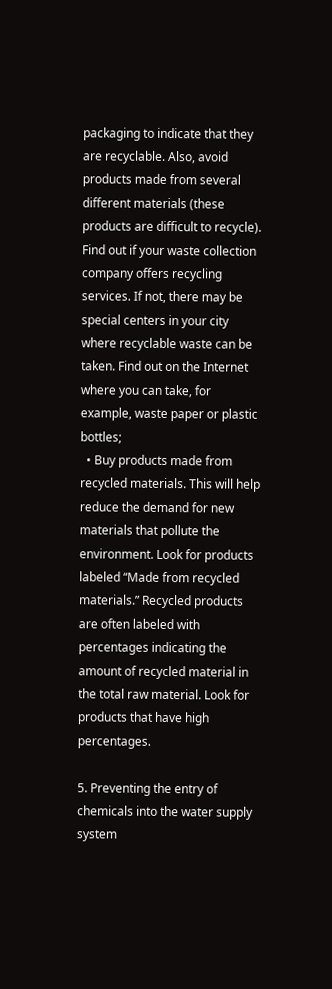packaging to indicate that they are recyclable. Also, avoid products made from several different materials (these products are difficult to recycle). Find out if your waste collection company offers recycling services. If not, there may be special centers in your city where recyclable waste can be taken. Find out on the Internet where you can take, for example, waste paper or plastic bottles;
  • Buy products made from recycled materials. This will help reduce the demand for new materials that pollute the environment. Look for products labeled “Made from recycled materials.” Recycled products are often labeled with percentages indicating the amount of recycled material in the total raw material. Look for products that have high percentages.

5. Preventing the entry of chemicals into the water supply system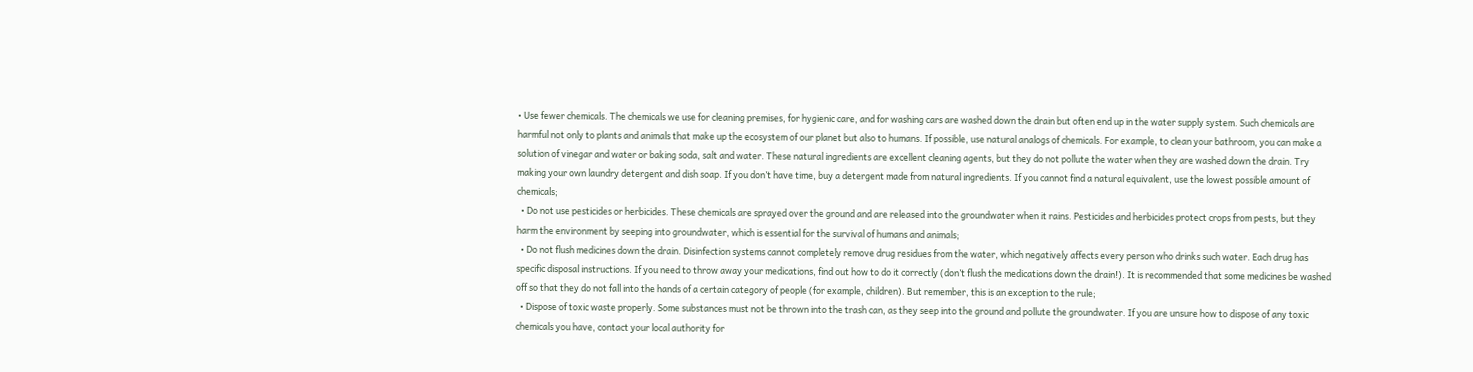• Use fewer chemicals. The chemicals we use for cleaning premises, for hygienic care, and for washing cars are washed down the drain but often end up in the water supply system. Such chemicals are harmful not only to plants and animals that make up the ecosystem of our planet but also to humans. If possible, use natural analogs of chemicals. For example, to clean your bathroom, you can make a solution of vinegar and water or baking soda, salt and water. These natural ingredients are excellent cleaning agents, but they do not pollute the water when they are washed down the drain. Try making your own laundry detergent and dish soap. If you don’t have time, buy a detergent made from natural ingredients. If you cannot find a natural equivalent, use the lowest possible amount of chemicals;
  • Do not use pesticides or herbicides. These chemicals are sprayed over the ground and are released into the groundwater when it rains. Pesticides and herbicides protect crops from pests, but they harm the environment by seeping into groundwater, which is essential for the survival of humans and animals;
  • Do not flush medicines down the drain. Disinfection systems cannot completely remove drug residues from the water, which negatively affects every person who drinks such water. Each drug has specific disposal instructions. If you need to throw away your medications, find out how to do it correctly (don’t flush the medications down the drain!). It is recommended that some medicines be washed off so that they do not fall into the hands of a certain category of people (for example, children). But remember, this is an exception to the rule;
  • Dispose of toxic waste properly. Some substances must not be thrown into the trash can, as they seep into the ground and pollute the groundwater. If you are unsure how to dispose of any toxic chemicals you have, contact your local authority for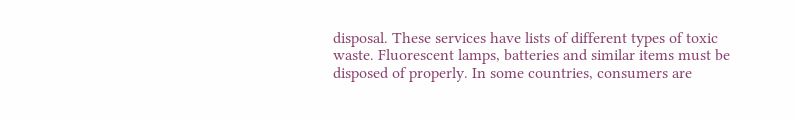disposal. These services have lists of different types of toxic waste. Fluorescent lamps, batteries and similar items must be disposed of properly. In some countries, consumers are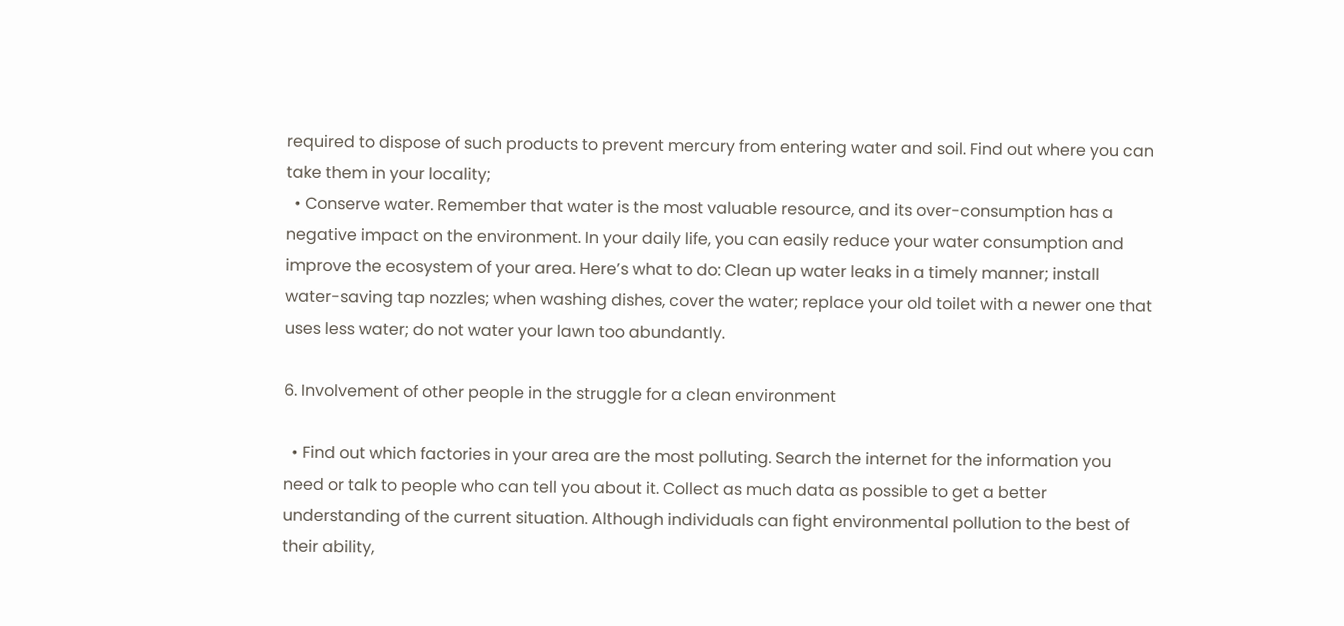required to dispose of such products to prevent mercury from entering water and soil. Find out where you can take them in your locality;
  • Conserve water. Remember that water is the most valuable resource, and its over-consumption has a negative impact on the environment. In your daily life, you can easily reduce your water consumption and improve the ecosystem of your area. Here’s what to do: Clean up water leaks in a timely manner; install water-saving tap nozzles; when washing dishes, cover the water; replace your old toilet with a newer one that uses less water; do not water your lawn too abundantly.

6. Involvement of other people in the struggle for a clean environment

  • Find out which factories in your area are the most polluting. Search the internet for the information you need or talk to people who can tell you about it. Collect as much data as possible to get a better understanding of the current situation. Although individuals can fight environmental pollution to the best of their ability,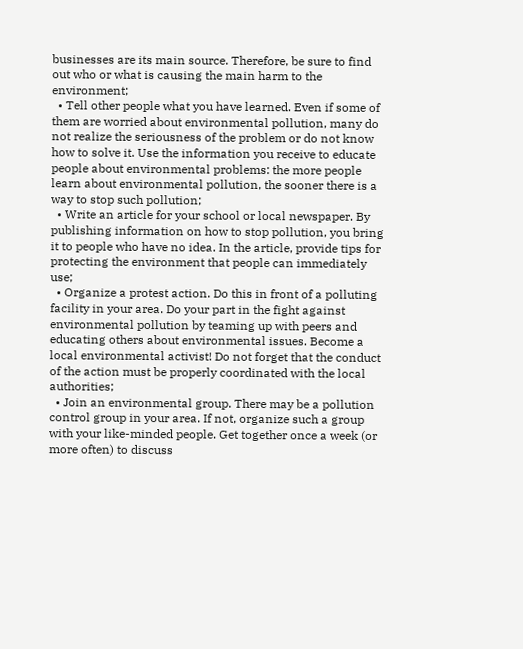businesses are its main source. Therefore, be sure to find out who or what is causing the main harm to the environment;
  • Tell other people what you have learned. Even if some of them are worried about environmental pollution, many do not realize the seriousness of the problem or do not know how to solve it. Use the information you receive to educate people about environmental problems: the more people learn about environmental pollution, the sooner there is a way to stop such pollution;
  • Write an article for your school or local newspaper. By publishing information on how to stop pollution, you bring it to people who have no idea. In the article, provide tips for protecting the environment that people can immediately use;
  • Organize a protest action. Do this in front of a polluting facility in your area. Do your part in the fight against environmental pollution by teaming up with peers and educating others about environmental issues. Become a local environmental activist! Do not forget that the conduct of the action must be properly coordinated with the local authorities;
  • Join an environmental group. There may be a pollution control group in your area. If not, organize such a group with your like-minded people. Get together once a week (or more often) to discuss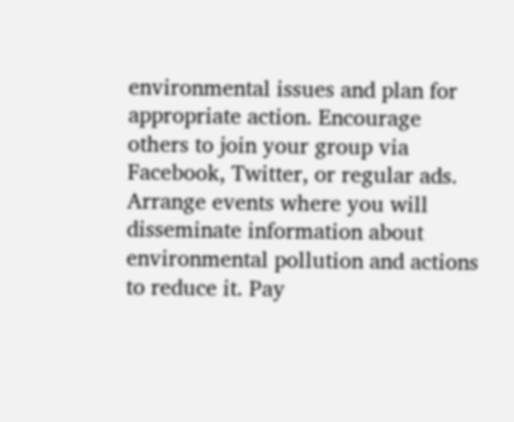environmental issues and plan for appropriate action. Encourage others to join your group via Facebook, Twitter, or regular ads. Arrange events where you will disseminate information about environmental pollution and actions to reduce it. Pay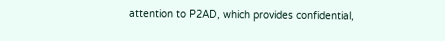attention to P2AD, which provides confidential,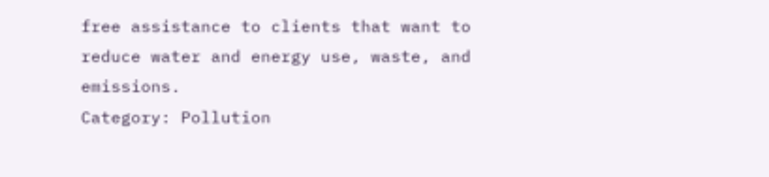free assistance to clients that want to reduce water and energy use, waste, and emissions.
Category: Pollution